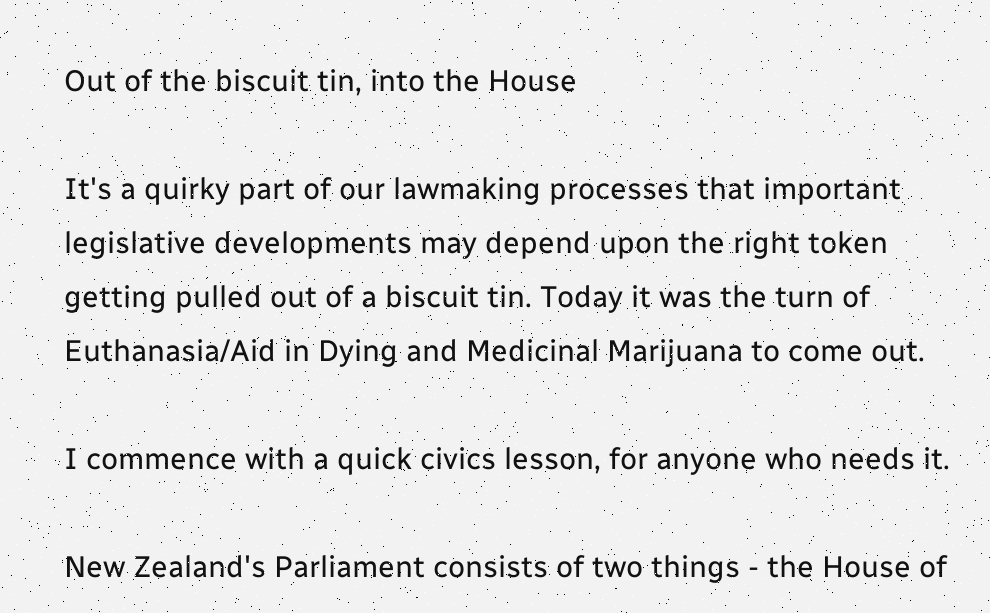Out of the biscuit tin, into the House

It's a quirky part of our lawmaking processes that important legislative developments may depend upon the right token getting pulled out of a biscuit tin. Today it was the turn of Euthanasia/Aid in Dying and Medicinal Marijuana to come out.

I commence with a quick civics lesson, for anyone who needs it.

New Zealand's Parliament consists of two things - the House of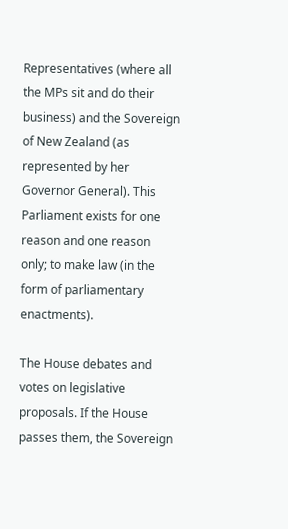Representatives (where all the MPs sit and do their business) and the Sovereign of New Zealand (as represented by her Governor General). This Parliament exists for one reason and one reason only; to make law (in the form of parliamentary enactments).

The House debates and votes on legislative proposals. If the House passes them, the Sovereign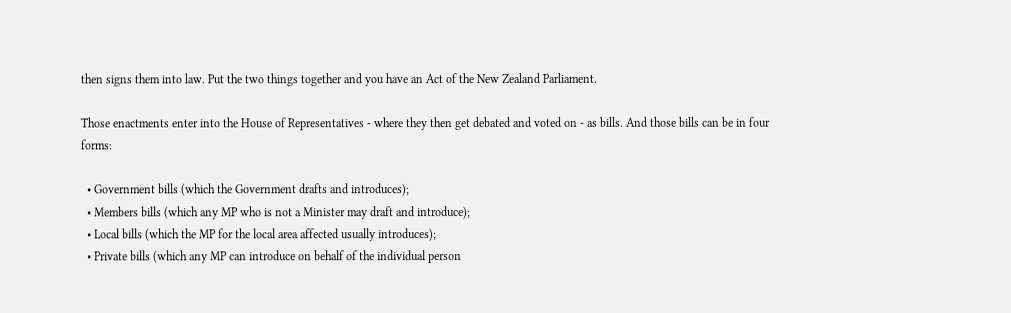then signs them into law. Put the two things together and you have an Act of the New Zealand Parliament.

Those enactments enter into the House of Representatives - where they then get debated and voted on - as bills. And those bills can be in four forms:

  • Government bills (which the Government drafts and introduces);
  • Members bills (which any MP who is not a Minister may draft and introduce);
  • Local bills (which the MP for the local area affected usually introduces);
  • Private bills (which any MP can introduce on behalf of the individual person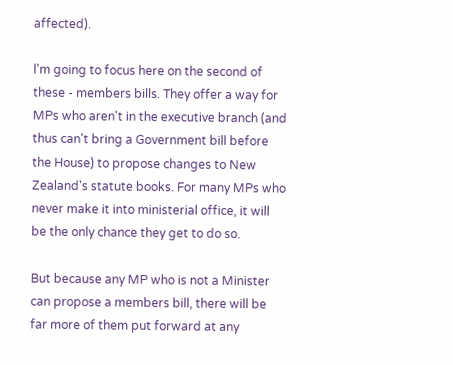affected).

l'm going to focus here on the second of these - members bills. They offer a way for MPs who aren't in the executive branch (and thus can't bring a Government bill before the House) to propose changes to New Zealand's statute books. For many MPs who never make it into ministerial office, it will be the only chance they get to do so.

But because any MP who is not a Minister can propose a members bill, there will be far more of them put forward at any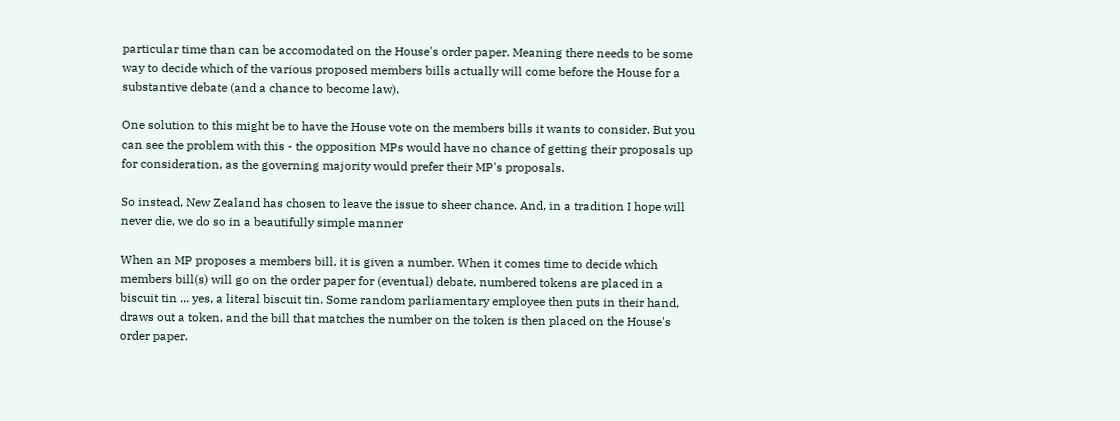particular time than can be accomodated on the House's order paper. Meaning there needs to be some way to decide which of the various proposed members bills actually will come before the House for a substantive debate (and a chance to become law).

One solution to this might be to have the House vote on the members bills it wants to consider. But you can see the problem with this - the opposition MPs would have no chance of getting their proposals up for consideration, as the governing majority would prefer their MP's proposals.

So instead, New Zealand has chosen to leave the issue to sheer chance. And, in a tradition I hope will never die, we do so in a beautifully simple manner

When an MP proposes a members bill, it is given a number. When it comes time to decide which members bill(s) will go on the order paper for (eventual) debate, numbered tokens are placed in a biscuit tin ... yes, a literal biscuit tin. Some random parliamentary employee then puts in their hand, draws out a token, and the bill that matches the number on the token is then placed on the House's order paper.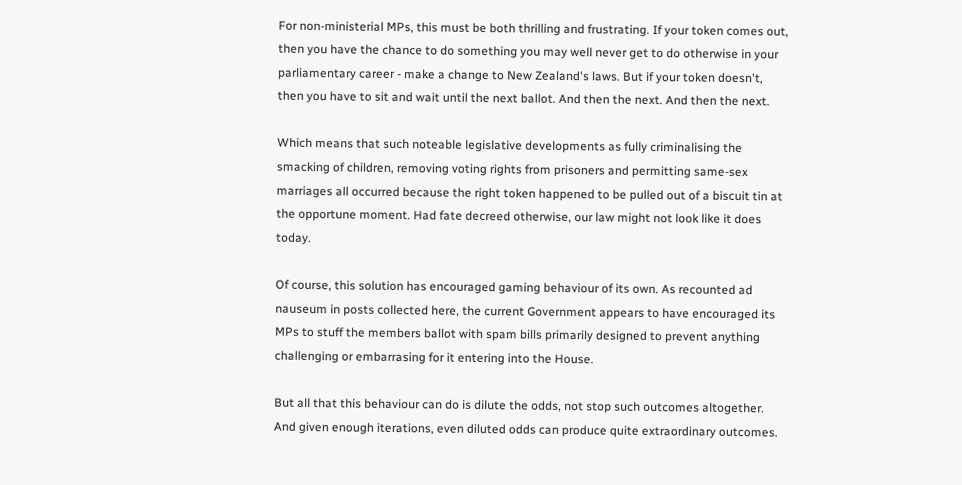For non-ministerial MPs, this must be both thrilling and frustrating. If your token comes out, then you have the chance to do something you may well never get to do otherwise in your parliamentary career - make a change to New Zealand's laws. But if your token doesn't, then you have to sit and wait until the next ballot. And then the next. And then the next.

Which means that such noteable legislative developments as fully criminalising the smacking of children, removing voting rights from prisoners and permitting same-sex marriages all occurred because the right token happened to be pulled out of a biscuit tin at the opportune moment. Had fate decreed otherwise, our law might not look like it does today.

Of course, this solution has encouraged gaming behaviour of its own. As recounted ad nauseum in posts collected here, the current Government appears to have encouraged its MPs to stuff the members ballot with spam bills primarily designed to prevent anything challenging or embarrasing for it entering into the House.

But all that this behaviour can do is dilute the odds, not stop such outcomes altogether. And given enough iterations, even diluted odds can produce quite extraordinary outcomes.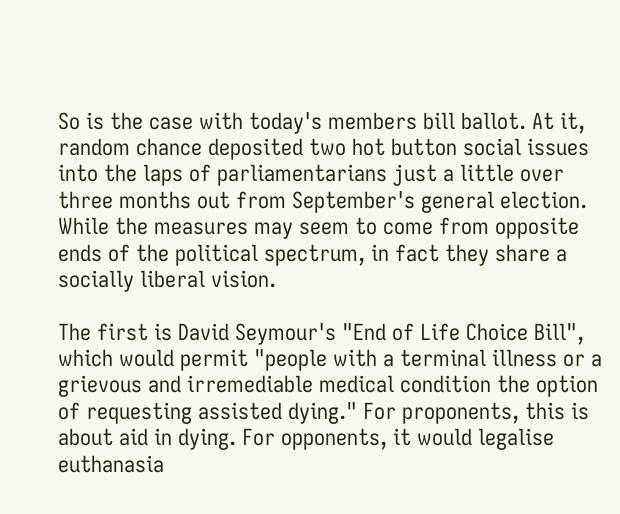So is the case with today's members bill ballot. At it, random chance deposited two hot button social issues into the laps of parliamentarians just a little over three months out from September's general election. While the measures may seem to come from opposite ends of the political spectrum, in fact they share a socially liberal vision.

The first is David Seymour's "End of Life Choice Bill", which would permit "people with a terminal illness or a grievous and irremediable medical condition the option of requesting assisted dying." For proponents, this is about aid in dying. For opponents, it would legalise euthanasia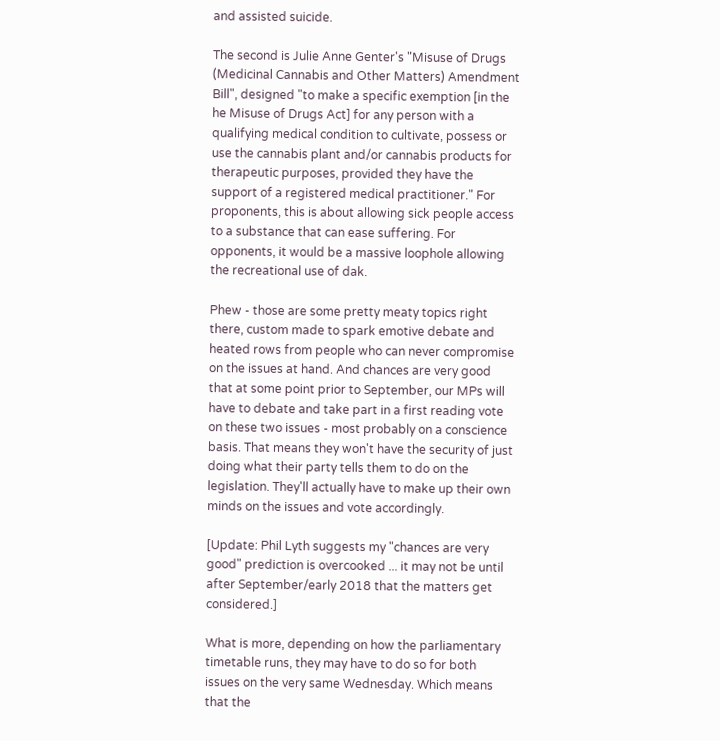and assisted suicide.

The second is Julie Anne Genter's "Misuse of Drugs (Medicinal Cannabis and Other Matters) Amendment Bill", designed "to make a specific exemption [in the he Misuse of Drugs Act] for any person with a qualifying medical condition to cultivate, possess or use the cannabis plant and/or cannabis products for therapeutic purposes, provided they have the support of a registered medical practitioner." For proponents, this is about allowing sick people access to a substance that can ease suffering. For opponents, it would be a massive loophole allowing the recreational use of dak.

Phew - those are some pretty meaty topics right there, custom made to spark emotive debate and heated rows from people who can never compromise on the issues at hand. And chances are very good that at some point prior to September, our MPs will have to debate and take part in a first reading vote on these two issues - most probably on a conscience basis. That means they won't have the security of just doing what their party tells them to do on the legislation. They'll actually have to make up their own minds on the issues and vote accordingly.

[Update: Phil Lyth suggests my "chances are very good" prediction is overcooked ... it may not be until after September/early 2018 that the matters get considered.]

What is more, depending on how the parliamentary timetable runs, they may have to do so for both issues on the very same Wednesday. Which means that the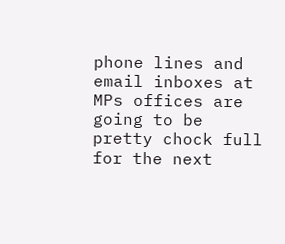phone lines and email inboxes at MPs offices are going to be pretty chock full for the next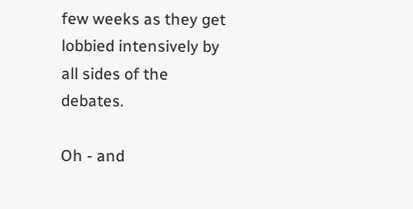few weeks as they get lobbied intensively by all sides of the debates.

Oh - and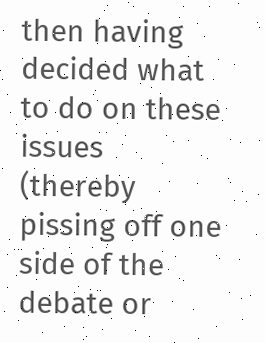then having decided what to do on these issues (thereby pissing off one side of the debate or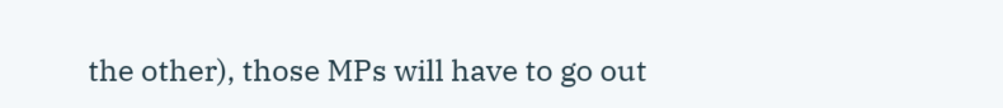the other), those MPs will have to go out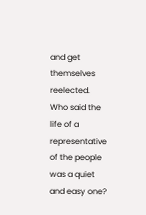and get themselves reelected. Who said the life of a representative of the people was a quiet and easy one?